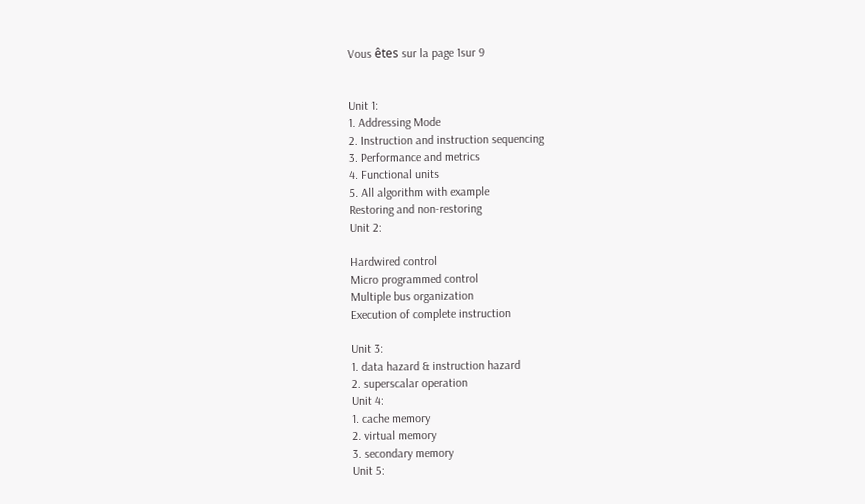Vous êtes sur la page 1sur 9


Unit 1:
1. Addressing Mode
2. Instruction and instruction sequencing
3. Performance and metrics
4. Functional units
5. All algorithm with example
Restoring and non-restoring
Unit 2:

Hardwired control
Micro programmed control
Multiple bus organization
Execution of complete instruction

Unit 3:
1. data hazard & instruction hazard
2. superscalar operation
Unit 4:
1. cache memory
2. virtual memory
3. secondary memory
Unit 5: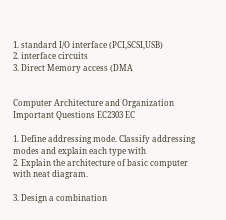1. standard I/O interface (PCI,SCSI,USB)
2. interface circuits
3. Direct Memory access (DMA


Computer Architecture and Organization Important Questions EC2303 EC

1. Define addressing mode. Classify addressing modes and explain each type with
2. Explain the architecture of basic computer with neat diagram.

3. Design a combination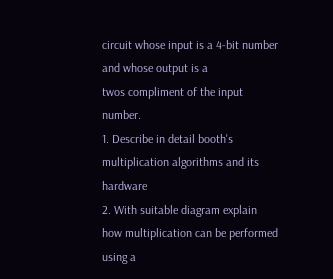circuit whose input is a 4-bit number and whose output is a
twos compliment of the input number.
1. Describe in detail booth's multiplication algorithms and its hardware
2. With suitable diagram explain how multiplication can be performed using a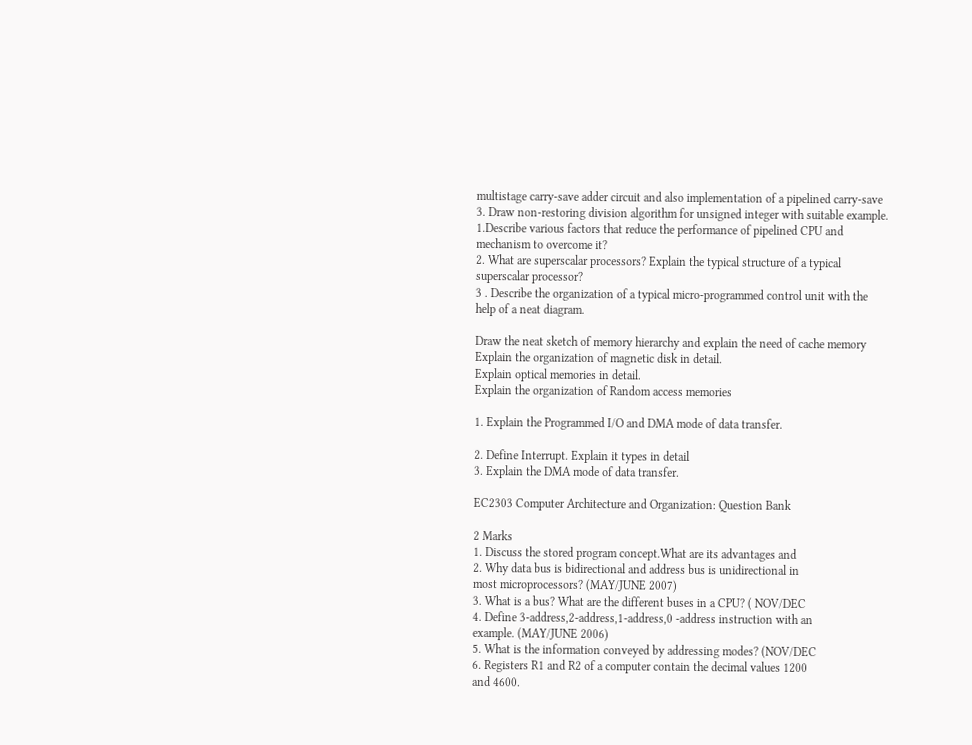multistage carry-save adder circuit and also implementation of a pipelined carry-save
3. Draw non-restoring division algorithm for unsigned integer with suitable example.
1.Describe various factors that reduce the performance of pipelined CPU and
mechanism to overcome it?
2. What are superscalar processors? Explain the typical structure of a typical
superscalar processor?
3 . Describe the organization of a typical micro-programmed control unit with the
help of a neat diagram.

Draw the neat sketch of memory hierarchy and explain the need of cache memory
Explain the organization of magnetic disk in detail.
Explain optical memories in detail.
Explain the organization of Random access memories

1. Explain the Programmed I/O and DMA mode of data transfer.

2. Define Interrupt. Explain it types in detail
3. Explain the DMA mode of data transfer.

EC2303 Computer Architecture and Organization: Question Bank

2 Marks
1. Discuss the stored program concept.What are its advantages and
2. Why data bus is bidirectional and address bus is unidirectional in
most microprocessors? (MAY/JUNE 2007)
3. What is a bus? What are the different buses in a CPU? ( NOV/DEC
4. Define 3-address,2-address,1-address,0 -address instruction with an
example. (MAY/JUNE 2006)
5. What is the information conveyed by addressing modes? (NOV/DEC
6. Registers R1 and R2 of a computer contain the decimal values 1200
and 4600.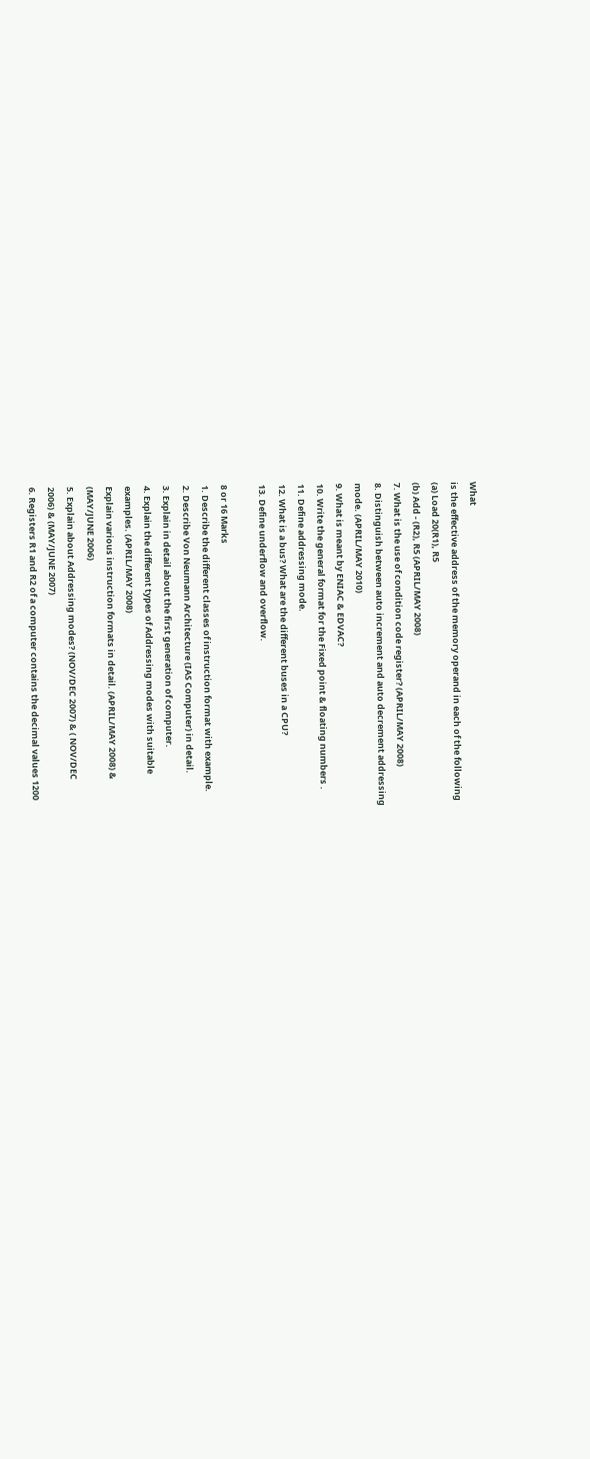What
is the effective address of the memory operand in each of the following
(a) Load 20(R1), R5
(b) Add - (R2), R5 (APRIL/MAY 2008)
7. What is the use of condition code register? (APRIL/MAY 2008)
8. Distinguish between auto increment and auto decrement addressing
mode. (APRIL/MAY 2010)
9. What is meant by ENIAC & EDVAC?
10. Write the general format for the Fixed point & floating numbers .
11. Define addressing mode.
12. What is a bus? What are the different buses in a CPU?
13. Define underflow and overflow.

8 or 16 Marks
1. Describe the different classes of instruction format with example.
2. Describe Von Neumann Architecture (IAS Computer) in detail.
3. Explain in detail about the first generation of computer.
4. Explain the different types of Addressing modes with suitable
examples. (APRIL/MAY 2008)
Explain various instruction formats in detail. (APRIL/MAY 2008) &
(MAY/JUNE 2006)
5. Explain about Addressing modes? (NOV/DEC 2007) & ( NOV/DEC
2006) & (MAY/JUNE 2007)
6. Registers R1 and R2 of a computer contains the decimal values 1200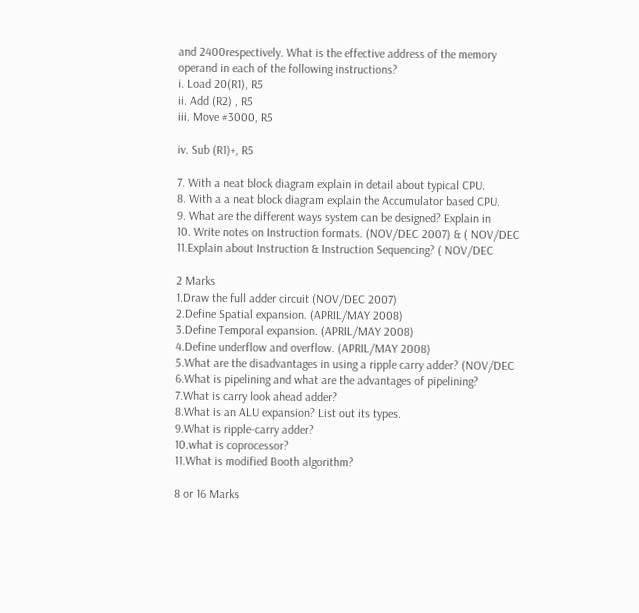and 2400respectively. What is the effective address of the memory
operand in each of the following instructions?
i. Load 20(R1), R5
ii. Add (R2) , R5
iii. Move #3000, R5

iv. Sub (R1)+, R5

7. With a neat block diagram explain in detail about typical CPU.
8. With a a neat block diagram explain the Accumulator based CPU.
9. What are the different ways system can be designed? Explain in
10. Write notes on Instruction formats. (NOV/DEC 2007) & ( NOV/DEC
11.Explain about Instruction & Instruction Sequencing? ( NOV/DEC

2 Marks
1.Draw the full adder circuit (NOV/DEC 2007)
2.Define Spatial expansion. (APRIL/MAY 2008)
3.Define Temporal expansion. (APRIL/MAY 2008)
4.Define underflow and overflow. (APRIL/MAY 2008)
5.What are the disadvantages in using a ripple carry adder? (NOV/DEC
6.What is pipelining and what are the advantages of pipelining?
7.What is carry look ahead adder?
8.What is an ALU expansion? List out its types.
9.What is ripple-carry adder?
10.what is coprocessor?
11.What is modified Booth algorithm?

8 or 16 Marks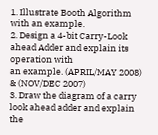1. Illustrate Booth Algorithm with an example.
2. Design a 4-bit Carry-Look ahead Adder and explain its operation with
an example. (APRIL/MAY 2008) & (NOV/DEC 2007)
3. Draw the diagram of a carry look ahead adder and explain the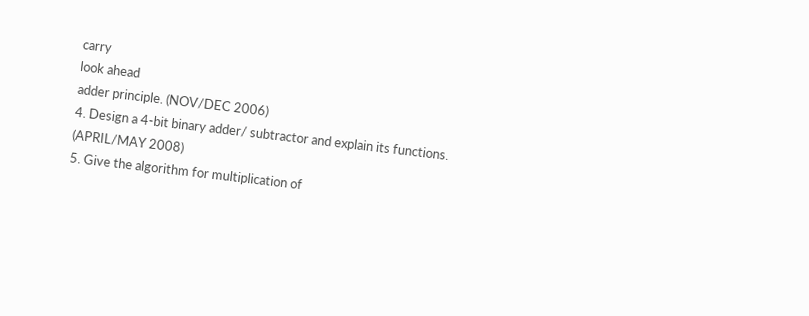carry
look ahead
adder principle. (NOV/DEC 2006)
4. Design a 4-bit binary adder/ subtractor and explain its functions.
(APRIL/MAY 2008)
5. Give the algorithm for multiplication of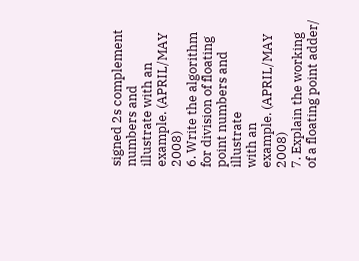signed 2s complement
numbers and
illustrate with an example. (APRIL/MAY 2008)
6. Write the algorithm for division of floating point numbers and illustrate
with an
example. (APRIL/MAY 2008)
7. Explain the working of a floating point adder/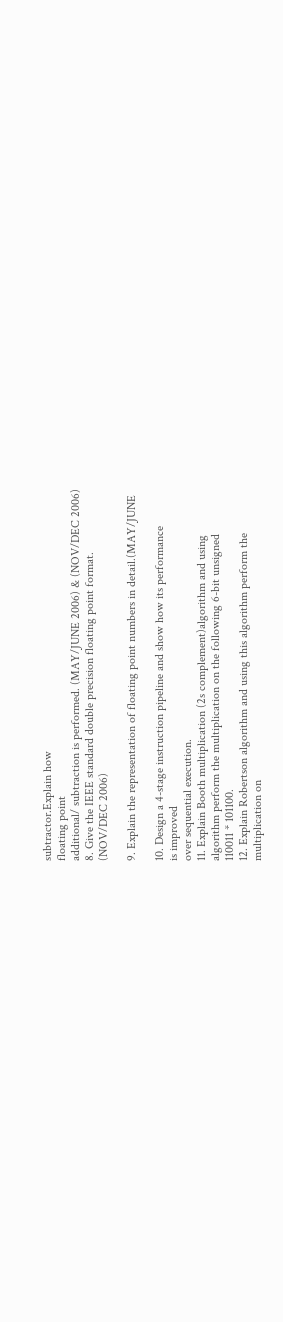subtractor.Explain how
floating point
additional/ subtraction is performed. (MAY/JUNE 2006) & (NOV/DEC 2006)
8. Give the IEEE standard double precision floating point format.
(NOV/DEC 2006)

9. Explain the representation of floating point numbers in detail.(MAY/JUNE

10. Design a 4-stage instruction pipeline and show how its performance
is improved
over sequential execution.
11. Explain Booth multiplication (2s complement)algorithm and using
algorithm perform the multiplication on the following 6-bit unsigned
110011 * 101100.
12. Explain Robertson algorithm and using this algorithm perform the
multiplication on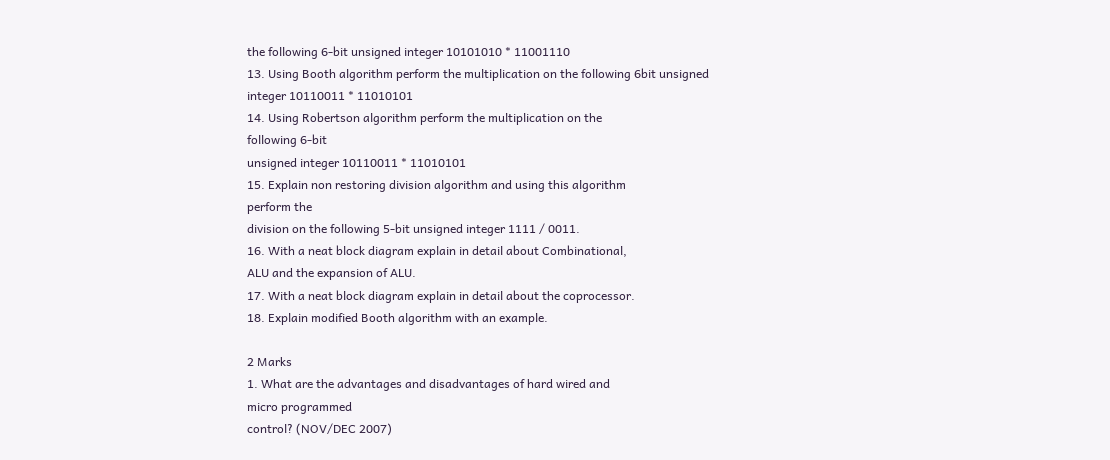the following 6-bit unsigned integer 10101010 * 11001110
13. Using Booth algorithm perform the multiplication on the following 6bit unsigned
integer 10110011 * 11010101
14. Using Robertson algorithm perform the multiplication on the
following 6-bit
unsigned integer 10110011 * 11010101
15. Explain non restoring division algorithm and using this algorithm
perform the
division on the following 5-bit unsigned integer 1111 / 0011.
16. With a neat block diagram explain in detail about Combinational,
ALU and the expansion of ALU.
17. With a neat block diagram explain in detail about the coprocessor.
18. Explain modified Booth algorithm with an example.

2 Marks
1. What are the advantages and disadvantages of hard wired and
micro programmed
control? (NOV/DEC 2007)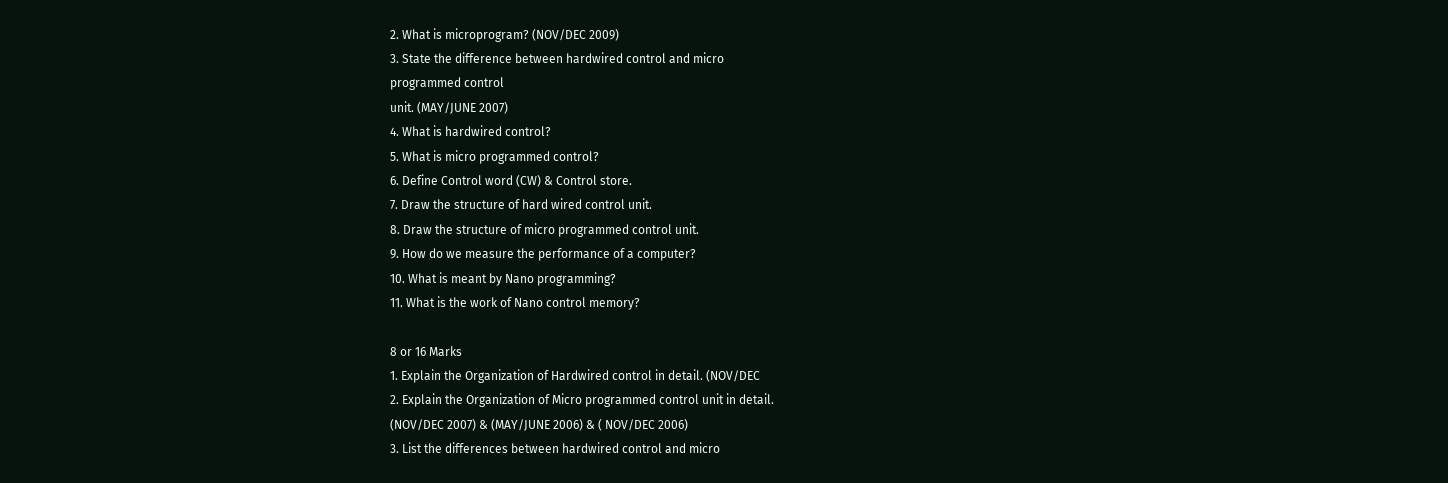2. What is microprogram? (NOV/DEC 2009)
3. State the difference between hardwired control and micro
programmed control
unit. (MAY/JUNE 2007)
4. What is hardwired control?
5. What is micro programmed control?
6. Define Control word (CW) & Control store.
7. Draw the structure of hard wired control unit.
8. Draw the structure of micro programmed control unit.
9. How do we measure the performance of a computer?
10. What is meant by Nano programming?
11. What is the work of Nano control memory?

8 or 16 Marks
1. Explain the Organization of Hardwired control in detail. (NOV/DEC
2. Explain the Organization of Micro programmed control unit in detail.
(NOV/DEC 2007) & (MAY/JUNE 2006) & ( NOV/DEC 2006)
3. List the differences between hardwired control and micro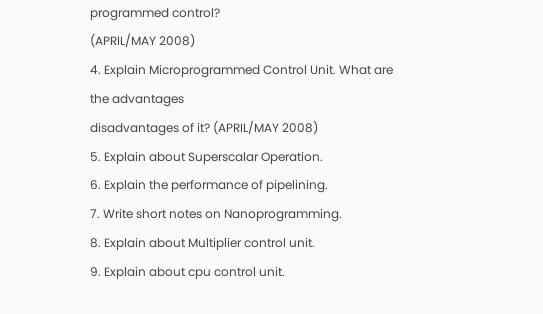programmed control?
(APRIL/MAY 2008)
4. Explain Microprogrammed Control Unit. What are the advantages
disadvantages of it? (APRIL/MAY 2008)
5. Explain about Superscalar Operation.
6. Explain the performance of pipelining.
7. Write short notes on Nanoprogramming.
8. Explain about Multiplier control unit.
9. Explain about cpu control unit.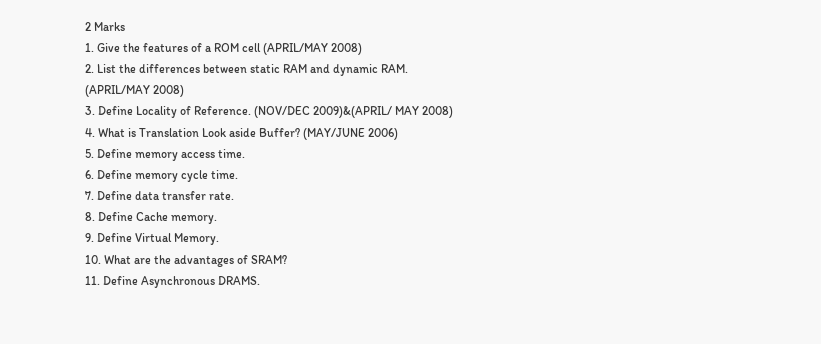2 Marks
1. Give the features of a ROM cell (APRIL/MAY 2008)
2. List the differences between static RAM and dynamic RAM.
(APRIL/MAY 2008)
3. Define Locality of Reference. (NOV/DEC 2009)&(APRIL/ MAY 2008)
4. What is Translation Look aside Buffer? (MAY/JUNE 2006)
5. Define memory access time.
6. Define memory cycle time.
7. Define data transfer rate.
8. Define Cache memory.
9. Define Virtual Memory.
10. What are the advantages of SRAM?
11. Define Asynchronous DRAMS.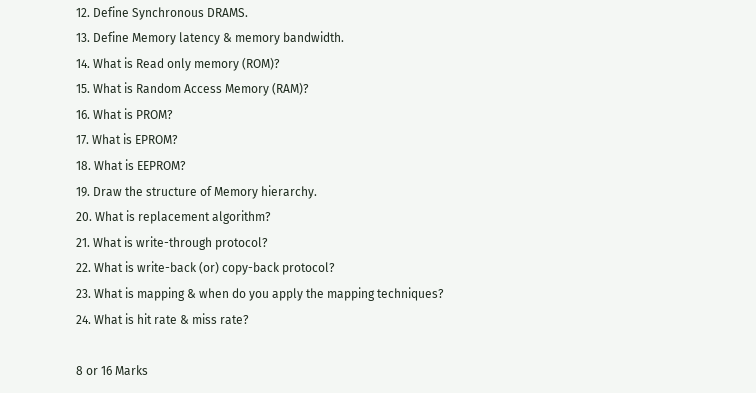12. Define Synchronous DRAMS.
13. Define Memory latency & memory bandwidth.
14. What is Read only memory (ROM)?
15. What is Random Access Memory (RAM)?
16. What is PROM?
17. What is EPROM?
18. What is EEPROM?
19. Draw the structure of Memory hierarchy.
20. What is replacement algorithm?
21. What is write-through protocol?
22. What is write-back (or) copy-back protocol?
23. What is mapping & when do you apply the mapping techniques?
24. What is hit rate & miss rate?

8 or 16 Marks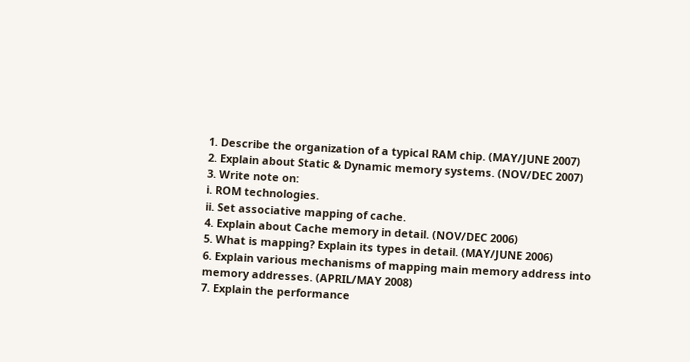1. Describe the organization of a typical RAM chip. (MAY/JUNE 2007)
2. Explain about Static & Dynamic memory systems. (NOV/DEC 2007)
3. Write note on:
i. ROM technologies.
ii. Set associative mapping of cache.
4. Explain about Cache memory in detail. (NOV/DEC 2006)
5. What is mapping? Explain its types in detail. (MAY/JUNE 2006)
6. Explain various mechanisms of mapping main memory address into
memory addresses. (APRIL/MAY 2008)
7. Explain the performance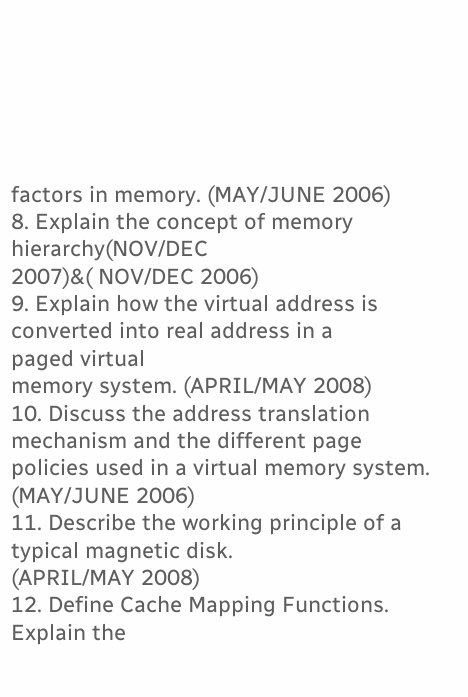factors in memory. (MAY/JUNE 2006)
8. Explain the concept of memory hierarchy(NOV/DEC
2007)&( NOV/DEC 2006)
9. Explain how the virtual address is converted into real address in a
paged virtual
memory system. (APRIL/MAY 2008)
10. Discuss the address translation mechanism and the different page
policies used in a virtual memory system. (MAY/JUNE 2006)
11. Describe the working principle of a typical magnetic disk.
(APRIL/MAY 2008)
12. Define Cache Mapping Functions. Explain the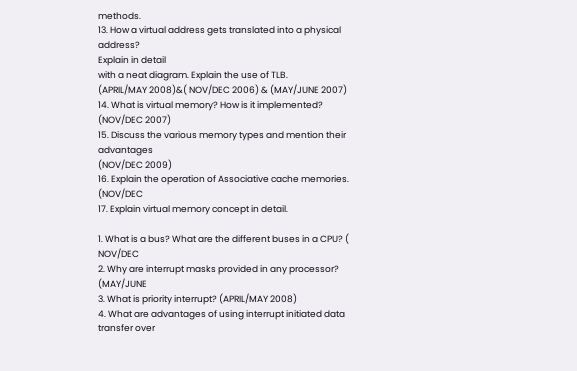methods.
13. How a virtual address gets translated into a physical address?
Explain in detail
with a neat diagram. Explain the use of TLB.
(APRIL/MAY 2008)&( NOV/DEC 2006) & (MAY/JUNE 2007)
14. What is virtual memory? How is it implemented? (NOV/DEC 2007)
15. Discuss the various memory types and mention their advantages
(NOV/DEC 2009)
16. Explain the operation of Associative cache memories. (NOV/DEC
17. Explain virtual memory concept in detail.

1. What is a bus? What are the different buses in a CPU? ( NOV/DEC
2. Why are interrupt masks provided in any processor? (MAY/JUNE
3. What is priority interrupt? (APRIL/MAY 2008)
4. What are advantages of using interrupt initiated data transfer over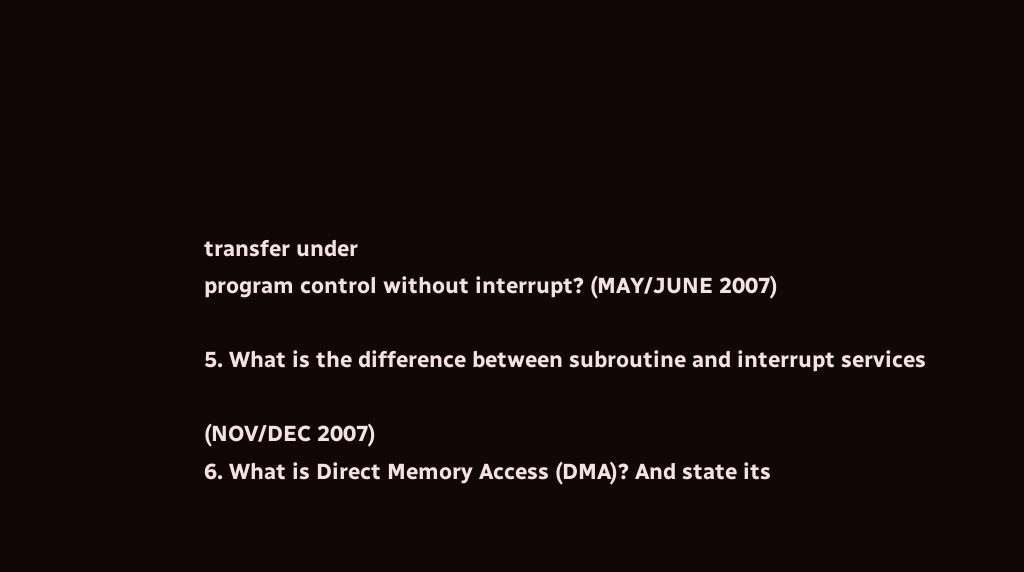transfer under
program control without interrupt? (MAY/JUNE 2007)

5. What is the difference between subroutine and interrupt services

(NOV/DEC 2007)
6. What is Direct Memory Access (DMA)? And state its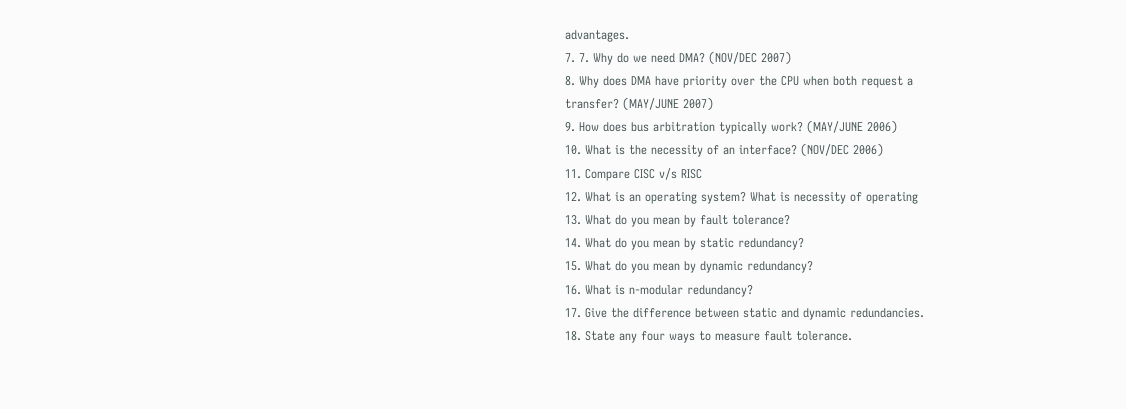advantages.
7. 7. Why do we need DMA? (NOV/DEC 2007)
8. Why does DMA have priority over the CPU when both request a
transfer? (MAY/JUNE 2007)
9. How does bus arbitration typically work? (MAY/JUNE 2006)
10. What is the necessity of an interface? (NOV/DEC 2006)
11. Compare CISC v/s RISC
12. What is an operating system? What is necessity of operating
13. What do you mean by fault tolerance?
14. What do you mean by static redundancy?
15. What do you mean by dynamic redundancy?
16. What is n-modular redundancy?
17. Give the difference between static and dynamic redundancies.
18. State any four ways to measure fault tolerance.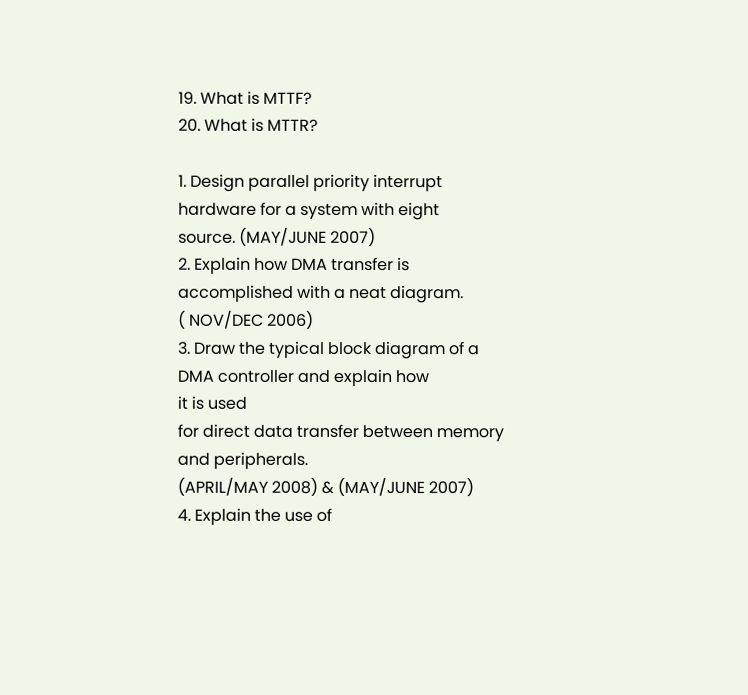19. What is MTTF?
20. What is MTTR?

1. Design parallel priority interrupt hardware for a system with eight
source. (MAY/JUNE 2007)
2. Explain how DMA transfer is accomplished with a neat diagram.
( NOV/DEC 2006)
3. Draw the typical block diagram of a DMA controller and explain how
it is used
for direct data transfer between memory and peripherals.
(APRIL/MAY 2008) & (MAY/JUNE 2007)
4. Explain the use of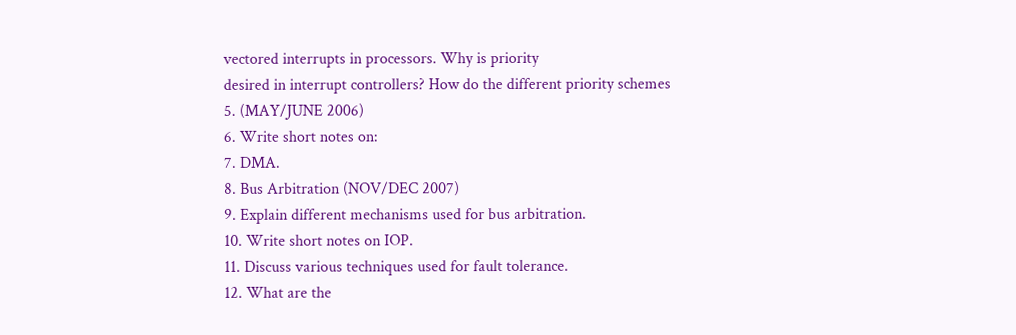vectored interrupts in processors. Why is priority
desired in interrupt controllers? How do the different priority schemes
5. (MAY/JUNE 2006)
6. Write short notes on:
7. DMA.
8. Bus Arbitration (NOV/DEC 2007)
9. Explain different mechanisms used for bus arbitration.
10. Write short notes on IOP.
11. Discuss various techniques used for fault tolerance.
12. What are the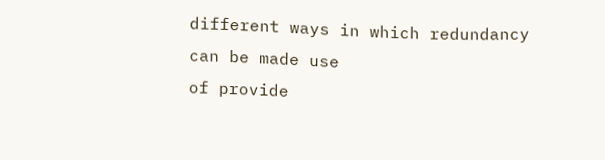different ways in which redundancy can be made use
of provide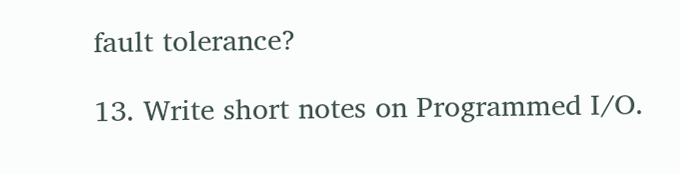fault tolerance?

13. Write short notes on Programmed I/O.